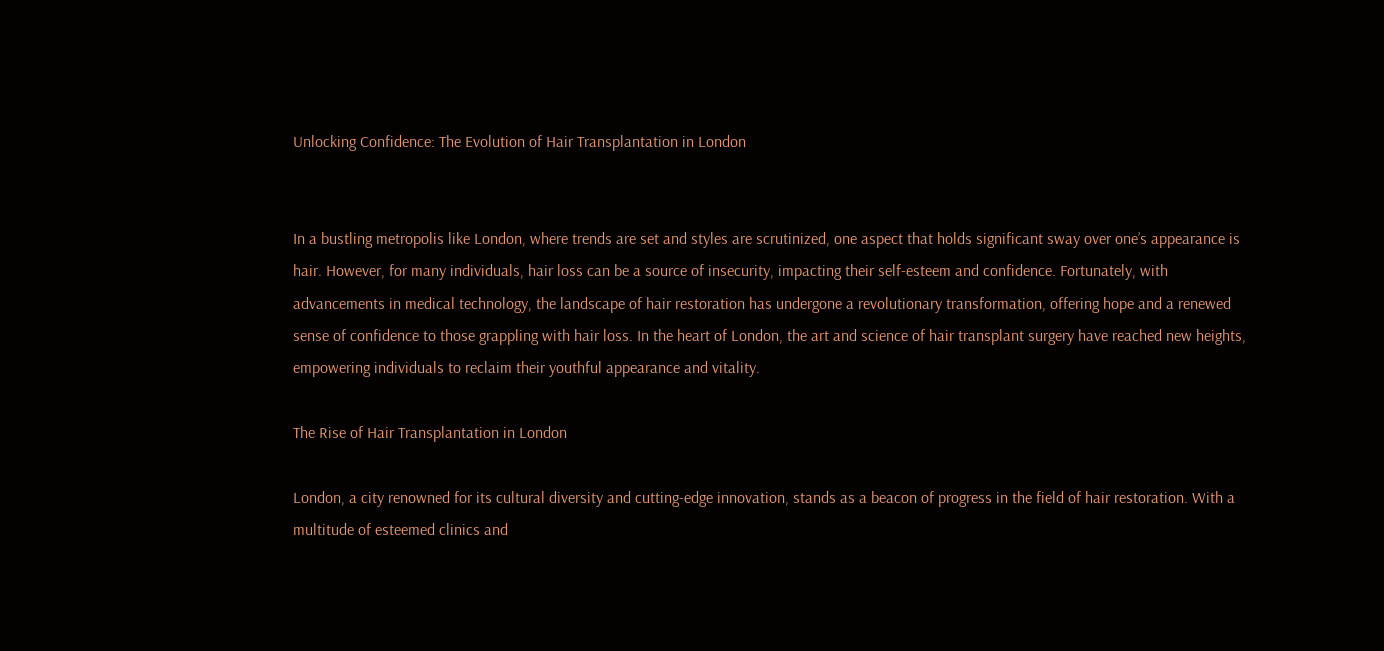Unlocking Confidence: The Evolution of Hair Transplantation in London


In a bustling metropolis like London, where trends are set and styles are scrutinized, one aspect that holds significant sway over one’s appearance is hair. However, for many individuals, hair loss can be a source of insecurity, impacting their self-esteem and confidence. Fortunately, with advancements in medical technology, the landscape of hair restoration has undergone a revolutionary transformation, offering hope and a renewed sense of confidence to those grappling with hair loss. In the heart of London, the art and science of hair transplant surgery have reached new heights, empowering individuals to reclaim their youthful appearance and vitality.

The Rise of Hair Transplantation in London

London, a city renowned for its cultural diversity and cutting-edge innovation, stands as a beacon of progress in the field of hair restoration. With a multitude of esteemed clinics and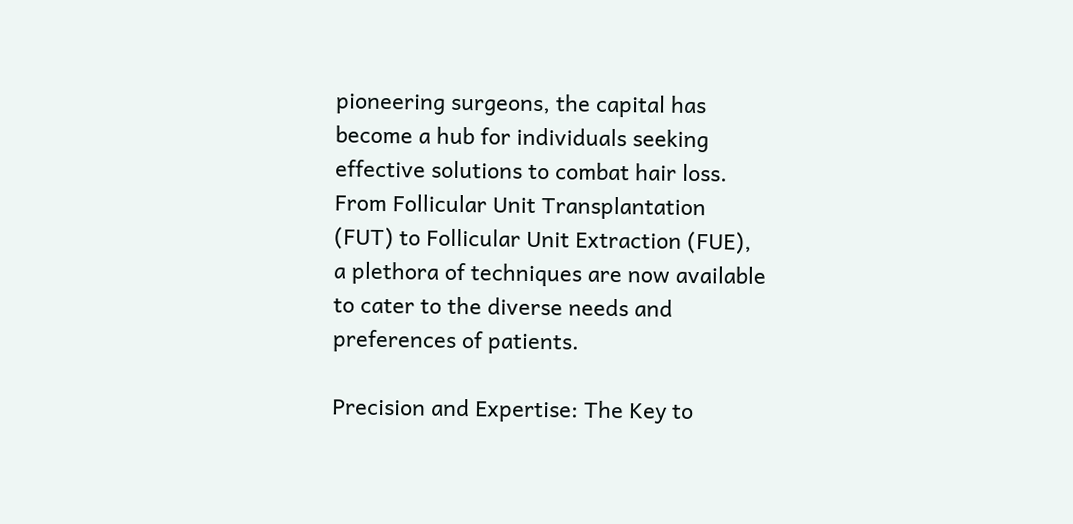pioneering surgeons, the capital has become a hub for individuals seeking effective solutions to combat hair loss. From Follicular Unit Transplantation (FUT) to Follicular Unit Extraction (FUE), a plethora of techniques are now available to cater to the diverse needs and preferences of patients.

Precision and Expertise: The Key to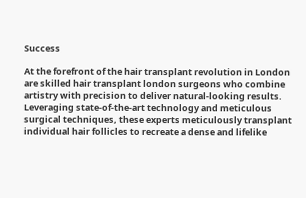Success

At the forefront of the hair transplant revolution in London are skilled hair transplant london surgeons who combine artistry with precision to deliver natural-looking results. Leveraging state-of-the-art technology and meticulous surgical techniques, these experts meticulously transplant individual hair follicles to recreate a dense and lifelike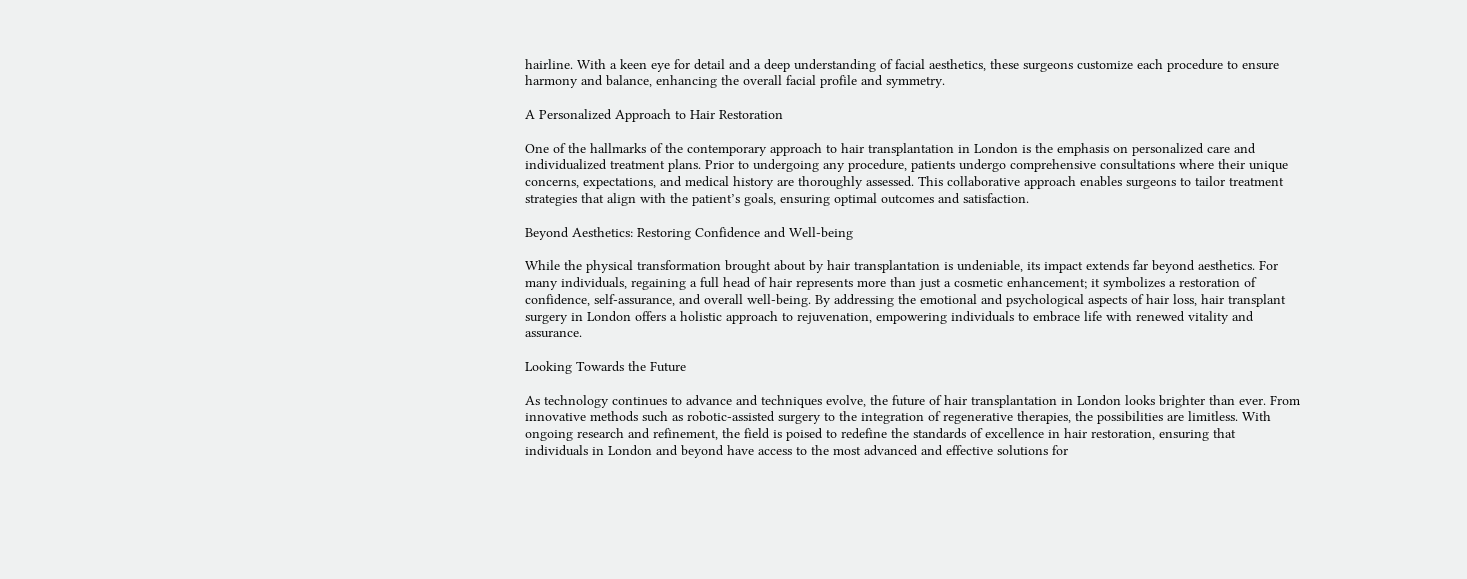hairline. With a keen eye for detail and a deep understanding of facial aesthetics, these surgeons customize each procedure to ensure harmony and balance, enhancing the overall facial profile and symmetry.

A Personalized Approach to Hair Restoration

One of the hallmarks of the contemporary approach to hair transplantation in London is the emphasis on personalized care and individualized treatment plans. Prior to undergoing any procedure, patients undergo comprehensive consultations where their unique concerns, expectations, and medical history are thoroughly assessed. This collaborative approach enables surgeons to tailor treatment strategies that align with the patient’s goals, ensuring optimal outcomes and satisfaction.

Beyond Aesthetics: Restoring Confidence and Well-being

While the physical transformation brought about by hair transplantation is undeniable, its impact extends far beyond aesthetics. For many individuals, regaining a full head of hair represents more than just a cosmetic enhancement; it symbolizes a restoration of confidence, self-assurance, and overall well-being. By addressing the emotional and psychological aspects of hair loss, hair transplant surgery in London offers a holistic approach to rejuvenation, empowering individuals to embrace life with renewed vitality and assurance.

Looking Towards the Future

As technology continues to advance and techniques evolve, the future of hair transplantation in London looks brighter than ever. From innovative methods such as robotic-assisted surgery to the integration of regenerative therapies, the possibilities are limitless. With ongoing research and refinement, the field is poised to redefine the standards of excellence in hair restoration, ensuring that individuals in London and beyond have access to the most advanced and effective solutions for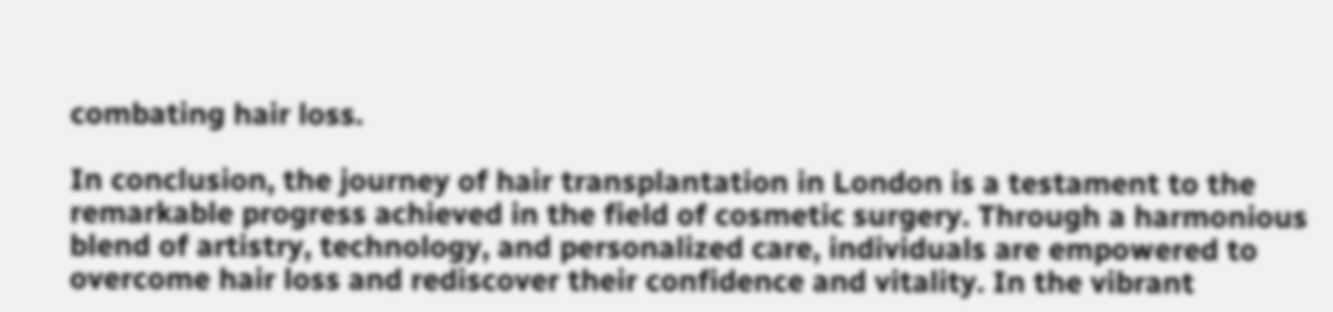combating hair loss.

In conclusion, the journey of hair transplantation in London is a testament to the remarkable progress achieved in the field of cosmetic surgery. Through a harmonious blend of artistry, technology, and personalized care, individuals are empowered to overcome hair loss and rediscover their confidence and vitality. In the vibrant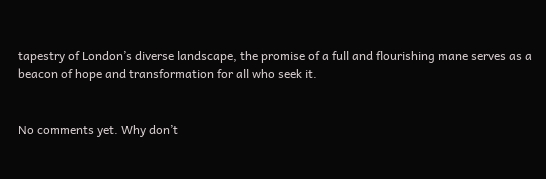tapestry of London’s diverse landscape, the promise of a full and flourishing mane serves as a beacon of hope and transformation for all who seek it.


No comments yet. Why don’t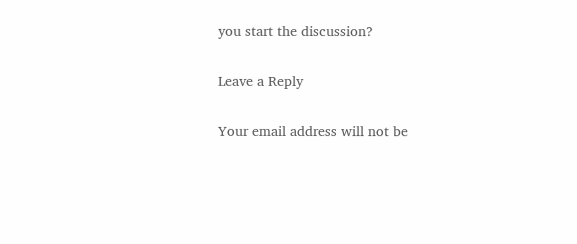you start the discussion?

Leave a Reply

Your email address will not be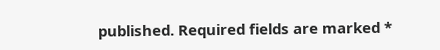published. Required fields are marked *